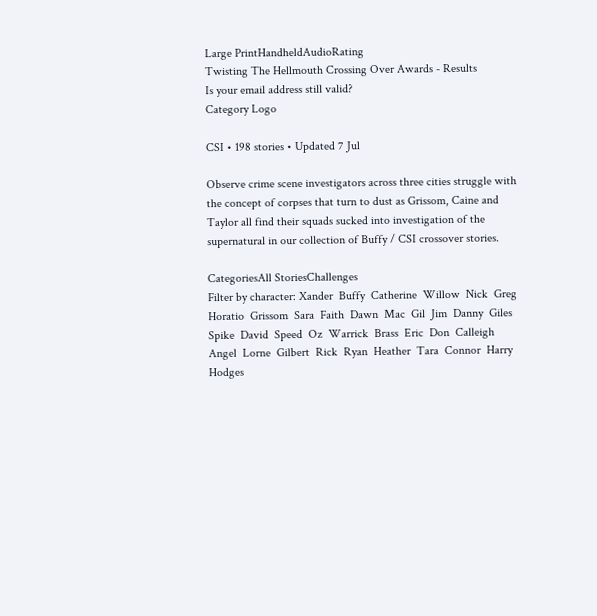Large PrintHandheldAudioRating
Twisting The Hellmouth Crossing Over Awards - Results
Is your email address still valid?
Category Logo

CSI • 198 stories • Updated 7 Jul

Observe crime scene investigators across three cities struggle with the concept of corpses that turn to dust as Grissom, Caine and Taylor all find their squads sucked into investigation of the supernatural in our collection of Buffy / CSI crossover stories.

CategoriesAll StoriesChallenges
Filter by character: Xander  Buffy  Catherine  Willow  Nick  Greg  Horatio  Grissom  Sara  Faith  Dawn  Mac  Gil  Jim  Danny  Giles  Spike  David  Speed  Oz  Warrick  Brass  Eric  Don  Calleigh  Angel  Lorne  Gilbert  Rick  Ryan  Heather  Tara  Connor  Harry  Hodges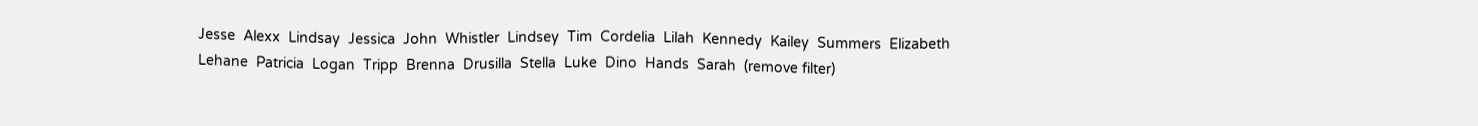Jesse  Alexx  Lindsay  Jessica  John  Whistler  Lindsey  Tim  Cordelia  Lilah  Kennedy  Kailey  Summers  Elizabeth  Lehane  Patricia  Logan  Tripp  Brenna  Drusilla  Stella  Luke  Dino  Hands  Sarah  (remove filter)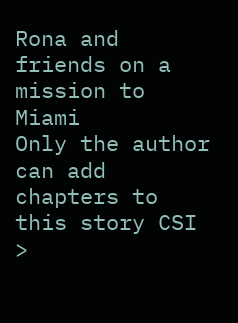Rona and friends on a mission to Miami
Only the author can add chapters to this story CSI >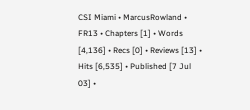CSI Miami • MarcusRowland • FR13 • Chapters [1] • Words [4,136] • Recs [0] • Reviews [13] • Hits [6,535] • Published [7 Jul 03] •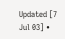Updated [7 Jul 03] •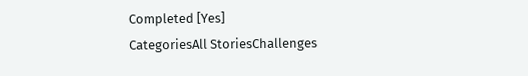Completed [Yes]
CategoriesAll StoriesChallenges